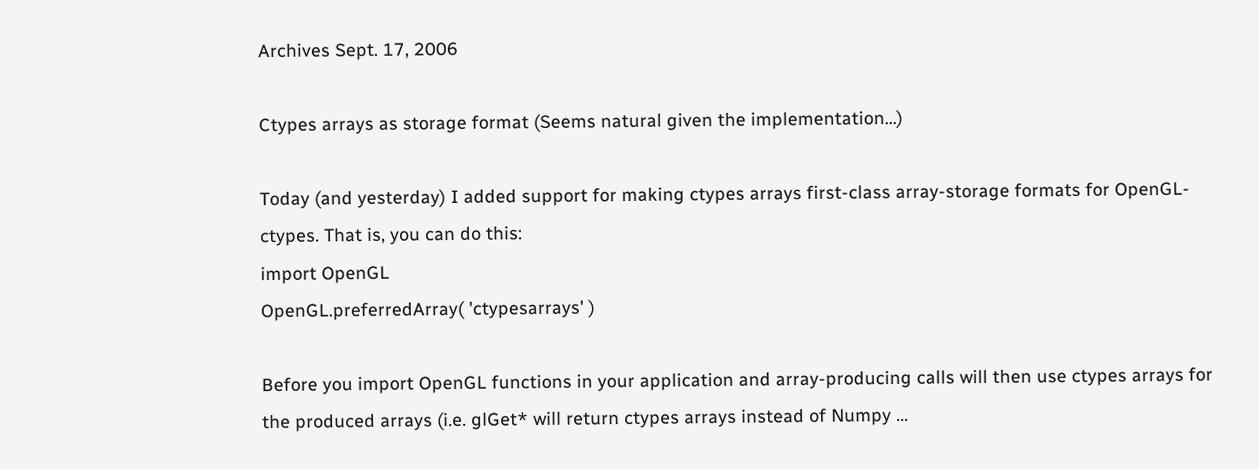Archives Sept. 17, 2006

Ctypes arrays as storage format (Seems natural given the implementation...)

Today (and yesterday) I added support for making ctypes arrays first-class array-storage formats for OpenGL-ctypes. That is, you can do this:
import OpenGL
OpenGL.preferredArray( 'ctypesarrays' )

Before you import OpenGL functions in your application and array-producing calls will then use ctypes arrays for the produced arrays (i.e. glGet* will return ctypes arrays instead of Numpy ...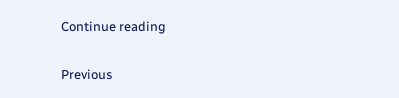Continue reading

Previous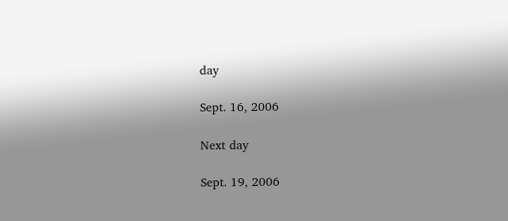day

Sept. 16, 2006

Next day

Sept. 19, 2006